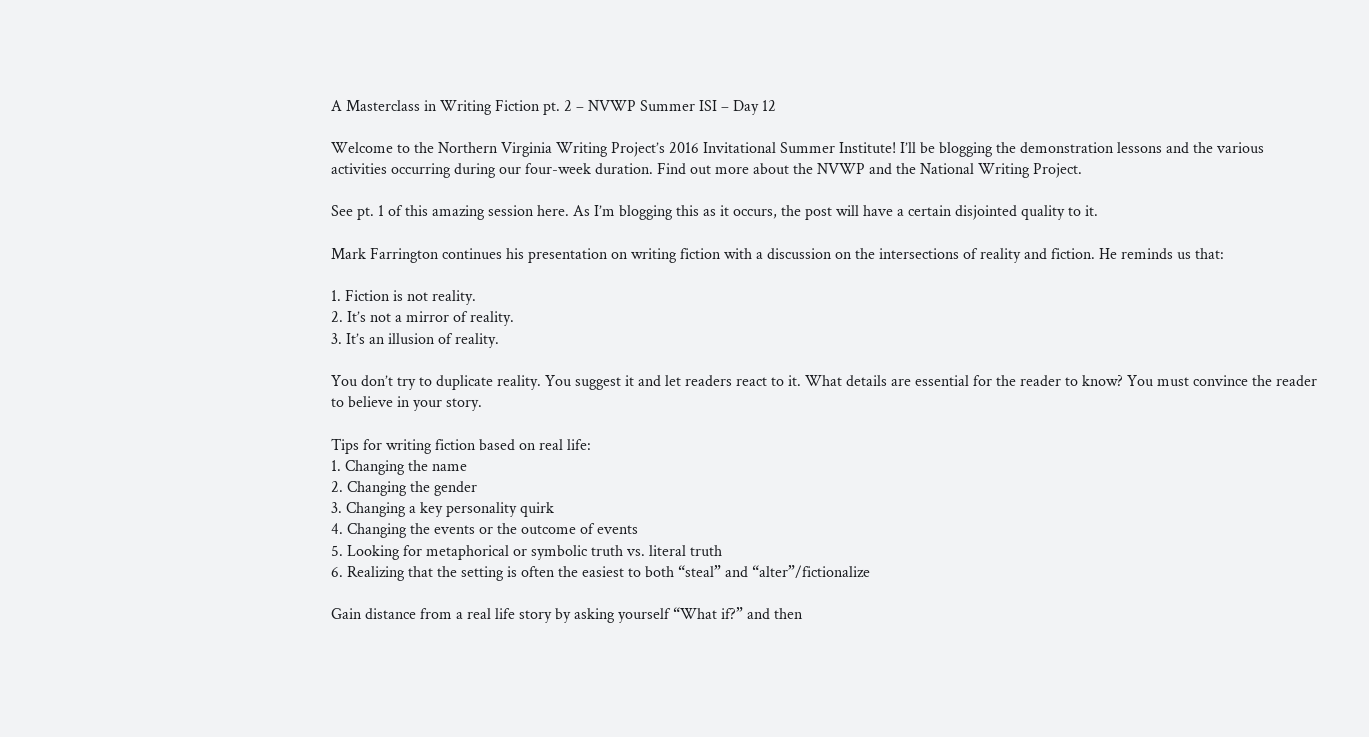A Masterclass in Writing Fiction pt. 2 – NVWP Summer ISI – Day 12

Welcome to the Northern Virginia Writing Project’s 2016 Invitational Summer Institute! I’ll be blogging the demonstration lessons and the various activities occurring during our four-week duration. Find out more about the NVWP and the National Writing Project.

See pt. 1 of this amazing session here. As I’m blogging this as it occurs, the post will have a certain disjointed quality to it.

Mark Farrington continues his presentation on writing fiction with a discussion on the intersections of reality and fiction. He reminds us that:

1. Fiction is not reality.
2. It’s not a mirror of reality.
3. It’s an illusion of reality.

You don’t try to duplicate reality. You suggest it and let readers react to it. What details are essential for the reader to know? You must convince the reader to believe in your story.

Tips for writing fiction based on real life:
1. Changing the name
2. Changing the gender
3. Changing a key personality quirk
4. Changing the events or the outcome of events
5. Looking for metaphorical or symbolic truth vs. literal truth
6. Realizing that the setting is often the easiest to both “steal” and “alter”/fictionalize

Gain distance from a real life story by asking yourself “What if?” and then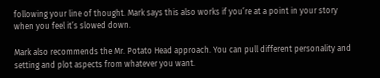following your line of thought. Mark says this also works if you’re at a point in your story when you feel it’s slowed down.

Mark also recommends the Mr. Potato Head approach. You can pull different personality and setting and plot aspects from whatever you want.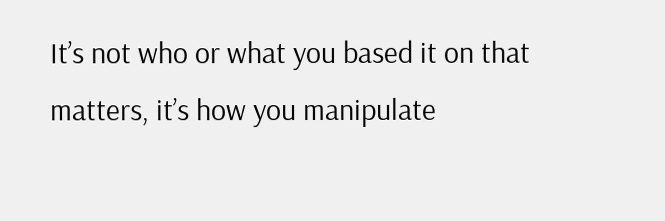It’s not who or what you based it on that matters, it’s how you manipulate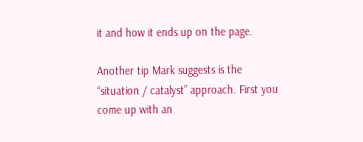it and how it ends up on the page.

Another tip Mark suggests is the “situation / catalyst” approach. First you come up with an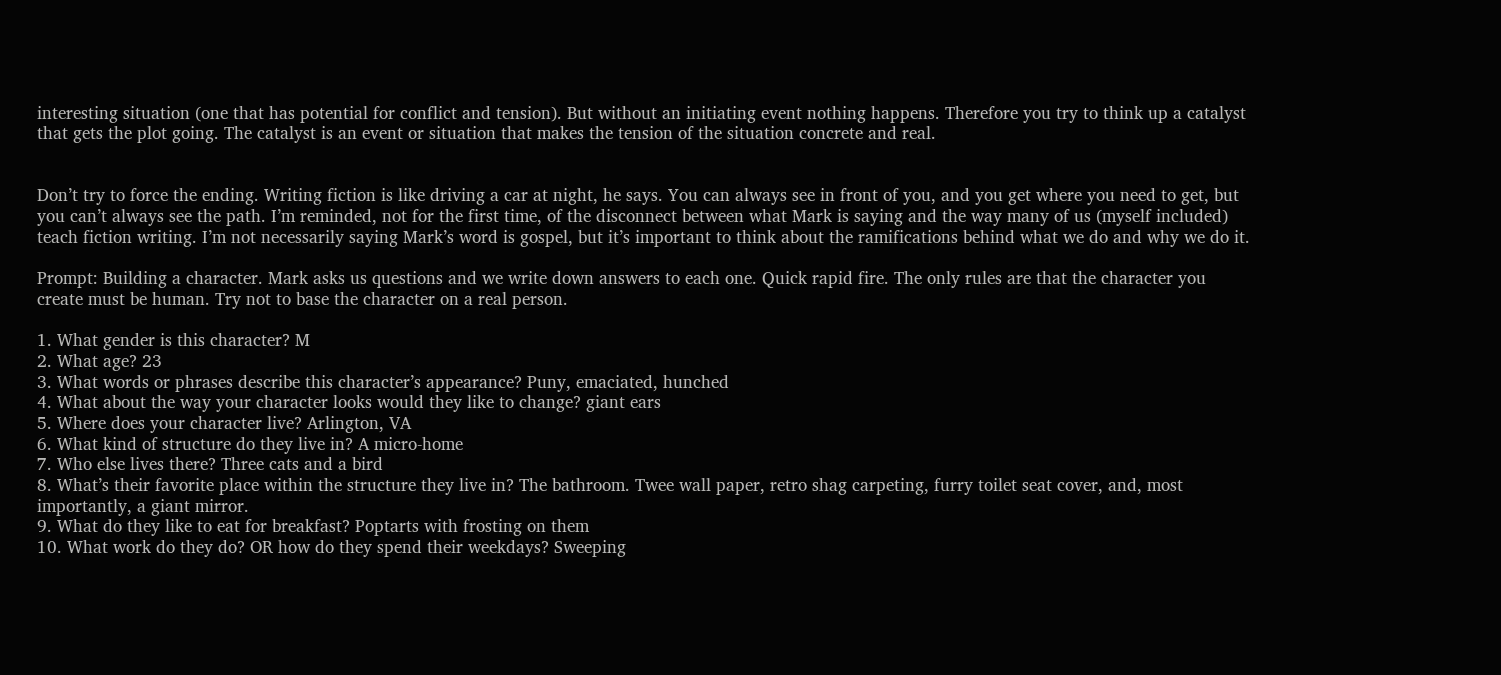interesting situation (one that has potential for conflict and tension). But without an initiating event nothing happens. Therefore you try to think up a catalyst that gets the plot going. The catalyst is an event or situation that makes the tension of the situation concrete and real.


Don’t try to force the ending. Writing fiction is like driving a car at night, he says. You can always see in front of you, and you get where you need to get, but you can’t always see the path. I’m reminded, not for the first time, of the disconnect between what Mark is saying and the way many of us (myself included) teach fiction writing. I’m not necessarily saying Mark’s word is gospel, but it’s important to think about the ramifications behind what we do and why we do it.

Prompt: Building a character. Mark asks us questions and we write down answers to each one. Quick rapid fire. The only rules are that the character you create must be human. Try not to base the character on a real person.

1. What gender is this character? M
2. What age? 23
3. What words or phrases describe this character’s appearance? Puny, emaciated, hunched
4. What about the way your character looks would they like to change? giant ears
5. Where does your character live? Arlington, VA
6. What kind of structure do they live in? A micro-home
7. Who else lives there? Three cats and a bird
8. What’s their favorite place within the structure they live in? The bathroom. Twee wall paper, retro shag carpeting, furry toilet seat cover, and, most importantly, a giant mirror.
9. What do they like to eat for breakfast? Poptarts with frosting on them
10. What work do they do? OR how do they spend their weekdays? Sweeping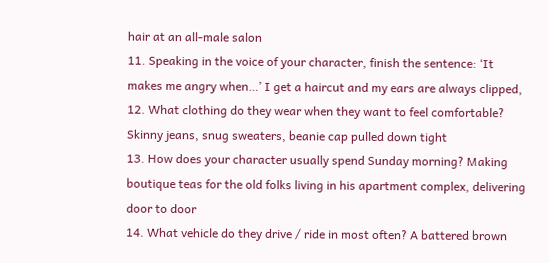hair at an all-male salon
11. Speaking in the voice of your character, finish the sentence: ‘It makes me angry when…’ I get a haircut and my ears are always clipped,
12. What clothing do they wear when they want to feel comfortable? Skinny jeans, snug sweaters, beanie cap pulled down tight
13. How does your character usually spend Sunday morning? Making boutique teas for the old folks living in his apartment complex, delivering door to door
14. What vehicle do they drive / ride in most often? A battered brown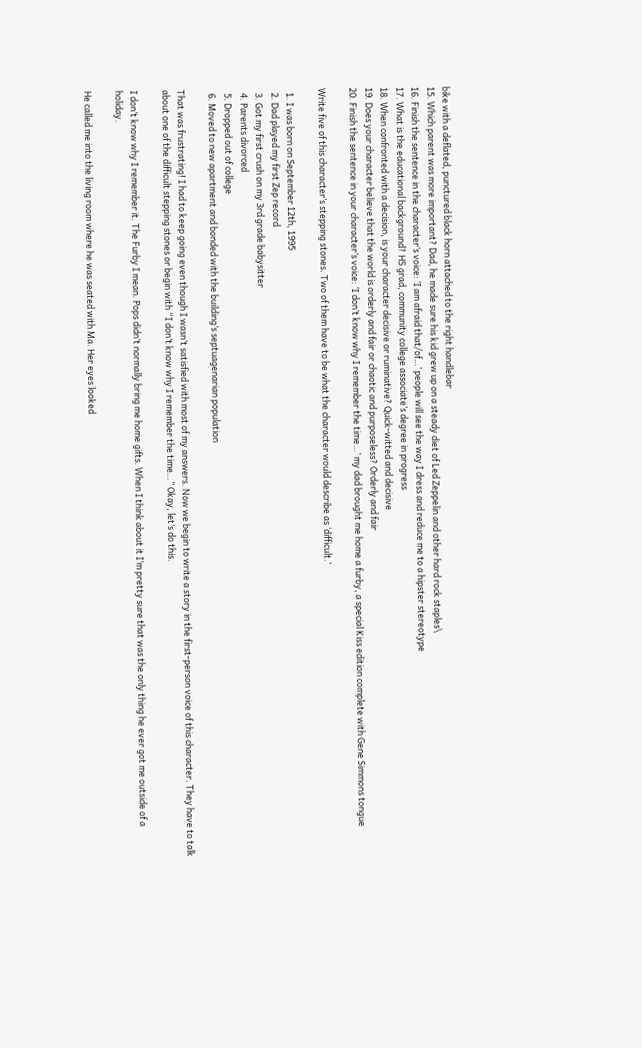bike with a deflated, punctured black horn attached to the right handlebar
15. Which parent was more important? Dad, he made sure his kid grew up on a steady diet of Led Zeppelin and other hard rock staples\
16. Finish the sentence in the character’s voice: ‘I am afraid that/of…’ people will see the way I dress and reduce me to a hipster stereotype
17. What is the educational background? HS grad, community college associate’s degree in progress
18. When confronted with a decision, is your character decisive or ruminative? Quick-witted and decisive
19. Does your character believe that the world is orderly and fair or chaotic and purposeless? Orderly and fair
20. Finish the sentence in your character’s voice: ‘I don’t know why I remember the time…’ my dad brought me home a furby, a special Kiss edition complete with Gene Simmons tongue

Write five of this character’s stepping stones. Two of them have to be what the character would describe as ‘difficult.’

  1. I was born on September 12th, 1995
  2. Dad played my first Zep record
  3. Got my first crush on my 3rd grade babysitter
  4. Parents divorced
  5. Dropped out of college
  6. Moved to new apartment and bonded with the building’s septuagenarian population

That was frustrating! I had to keep going even though I wasn’t satisfied with most of my answers. Now we begin to write a story in the first-person voice of this character. They have to talk about one of the difficult stepping stones or begin with “I don’t know why I remember the time…” Okay, let’s do this.

I don’t know why I remember it. The Furby I mean. Pops didn’t normally bring me home gifts. When I think about it I’m pretty sure that was the only thing he ever got me outside of a holiday.

He called me into the living room where he was seated with Ma. Her eyes looked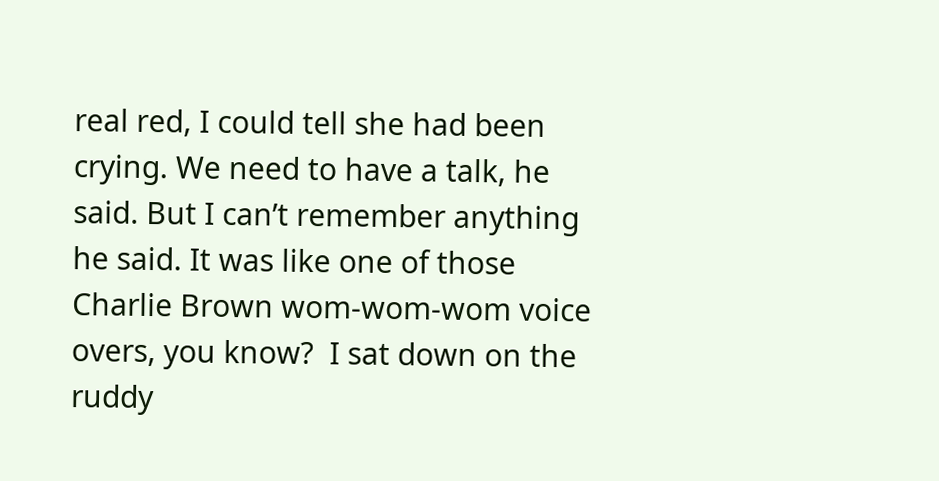real red, I could tell she had been crying. We need to have a talk, he said. But I can’t remember anything he said. It was like one of those Charlie Brown wom-wom-wom voice overs, you know?  I sat down on the ruddy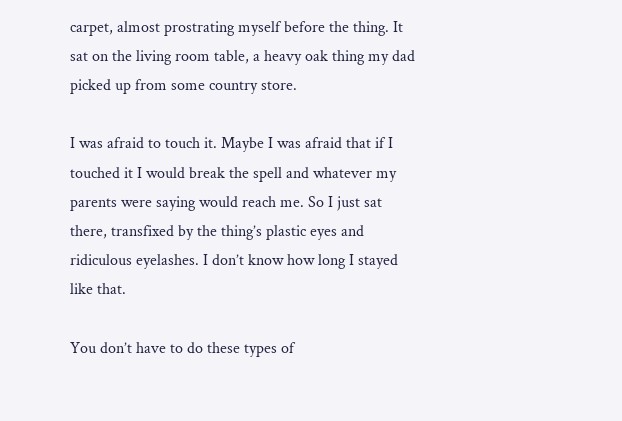carpet, almost prostrating myself before the thing. It sat on the living room table, a heavy oak thing my dad picked up from some country store.

I was afraid to touch it. Maybe I was afraid that if I touched it I would break the spell and whatever my parents were saying would reach me. So I just sat there, transfixed by the thing’s plastic eyes and ridiculous eyelashes. I don’t know how long I stayed like that.

You don’t have to do these types of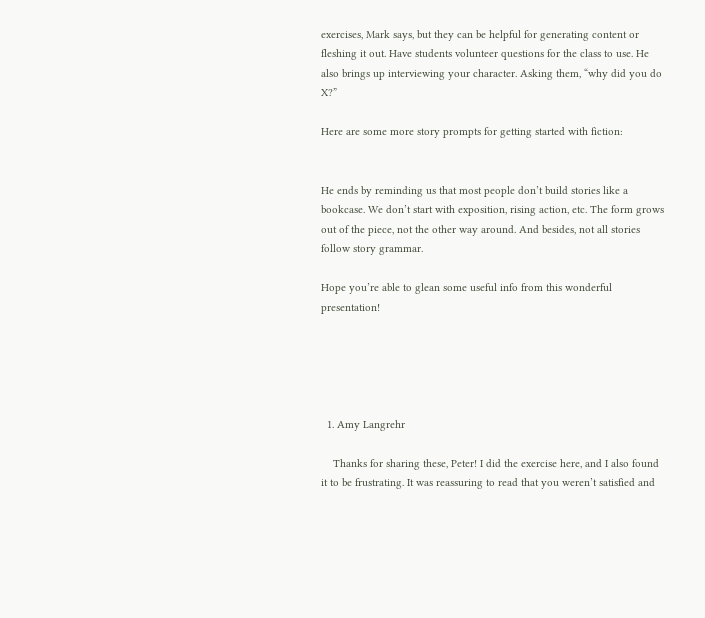exercises, Mark says, but they can be helpful for generating content or fleshing it out. Have students volunteer questions for the class to use. He also brings up interviewing your character. Asking them, “why did you do X?”

Here are some more story prompts for getting started with fiction:


He ends by reminding us that most people don’t build stories like a bookcase. We don’t start with exposition, rising action, etc. The form grows out of the piece, not the other way around. And besides, not all stories follow story grammar.

Hope you’re able to glean some useful info from this wonderful presentation!





  1. Amy Langrehr

    Thanks for sharing these, Peter! I did the exercise here, and I also found it to be frustrating. It was reassuring to read that you weren’t satisfied and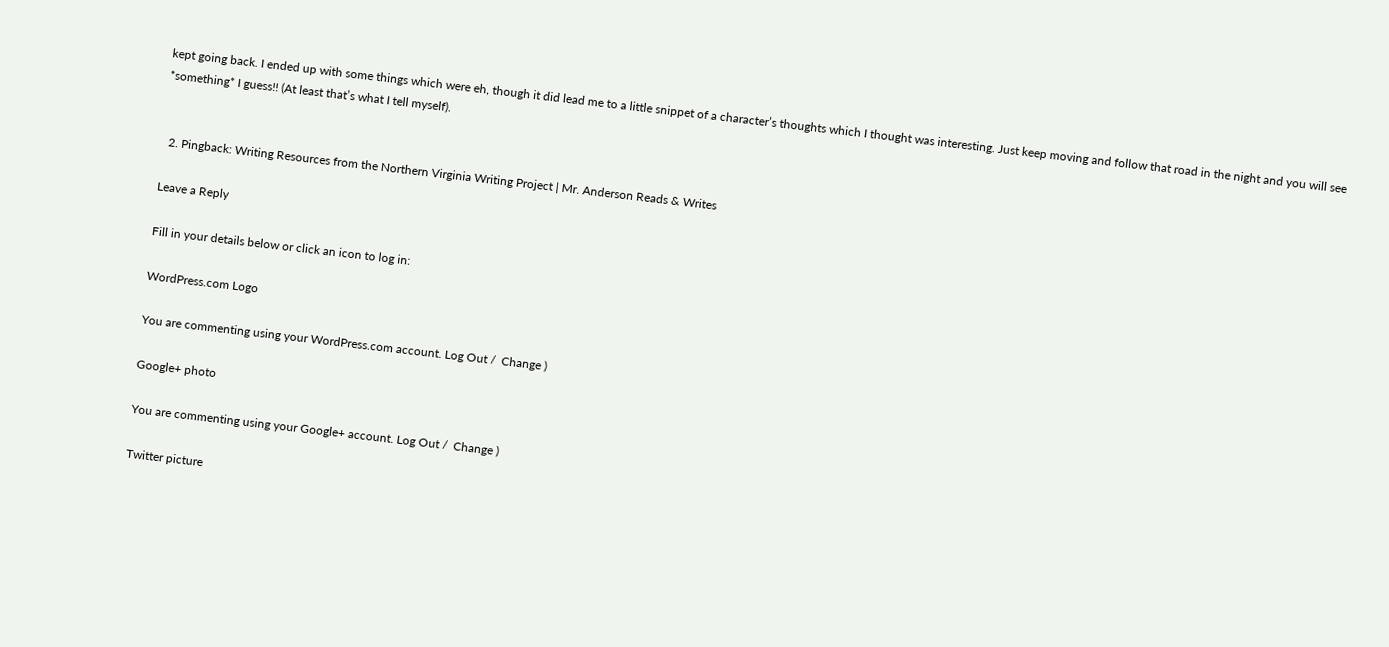kept going back. I ended up with some things which were eh, though it did lead me to a little snippet of a character’s thoughts which I thought was interesting. Just keep moving and follow that road in the night and you will see *something* I guess!! (At least that’s what I tell myself).


  2. Pingback: Writing Resources from the Northern Virginia Writing Project | Mr. Anderson Reads & Writes

Leave a Reply

Fill in your details below or click an icon to log in:

WordPress.com Logo

You are commenting using your WordPress.com account. Log Out /  Change )

Google+ photo

You are commenting using your Google+ account. Log Out /  Change )

Twitter picture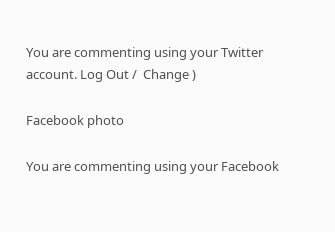You are commenting using your Twitter account. Log Out /  Change )

Facebook photo

You are commenting using your Facebook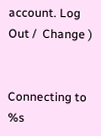account. Log Out /  Change )


Connecting to %s